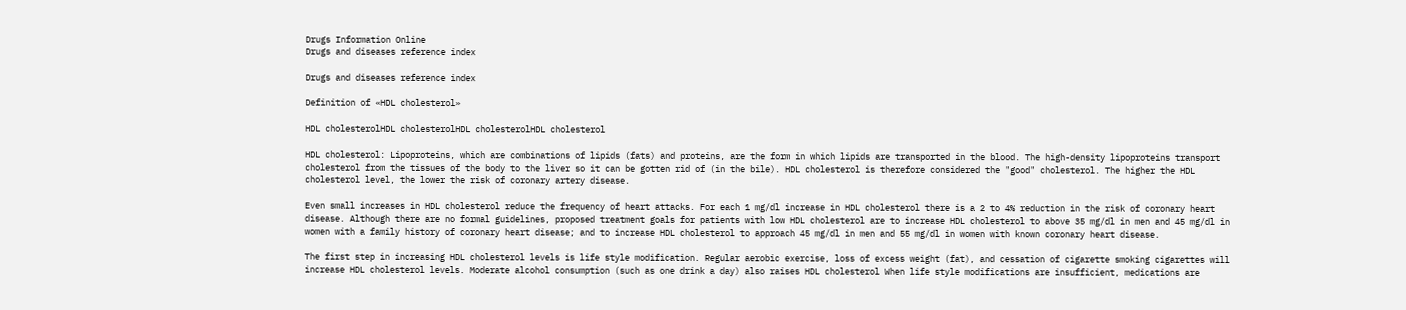Drugs Information Online
Drugs and diseases reference index

Drugs and diseases reference index

Definition of «HDL cholesterol»

HDL cholesterolHDL cholesterolHDL cholesterolHDL cholesterol

HDL cholesterol: Lipoproteins, which are combinations of lipids (fats) and proteins, are the form in which lipids are transported in the blood. The high-density lipoproteins transport cholesterol from the tissues of the body to the liver so it can be gotten rid of (in the bile). HDL cholesterol is therefore considered the "good" cholesterol. The higher the HDL cholesterol level, the lower the risk of coronary artery disease.

Even small increases in HDL cholesterol reduce the frequency of heart attacks. For each 1 mg/dl increase in HDL cholesterol there is a 2 to 4% reduction in the risk of coronary heart disease. Although there are no formal guidelines, proposed treatment goals for patients with low HDL cholesterol are to increase HDL cholesterol to above 35 mg/dl in men and 45 mg/dl in women with a family history of coronary heart disease; and to increase HDL cholesterol to approach 45 mg/dl in men and 55 mg/dl in women with known coronary heart disease.

The first step in increasing HDL cholesterol levels is life style modification. Regular aerobic exercise, loss of excess weight (fat), and cessation of cigarette smoking cigarettes will increase HDL cholesterol levels. Moderate alcohol consumption (such as one drink a day) also raises HDL cholesterol When life style modifications are insufficient, medications are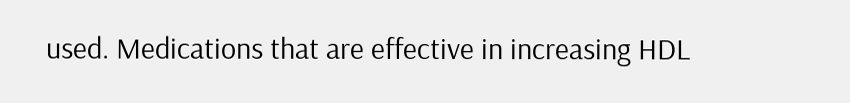used. Medications that are effective in increasing HDL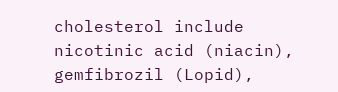cholesterol include nicotinic acid (niacin), gemfibrozil (Lopid),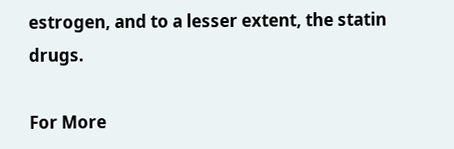estrogen, and to a lesser extent, the statin drugs.

For More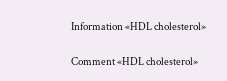Information «HDL cholesterol»

Comment «HDL cholesterol»